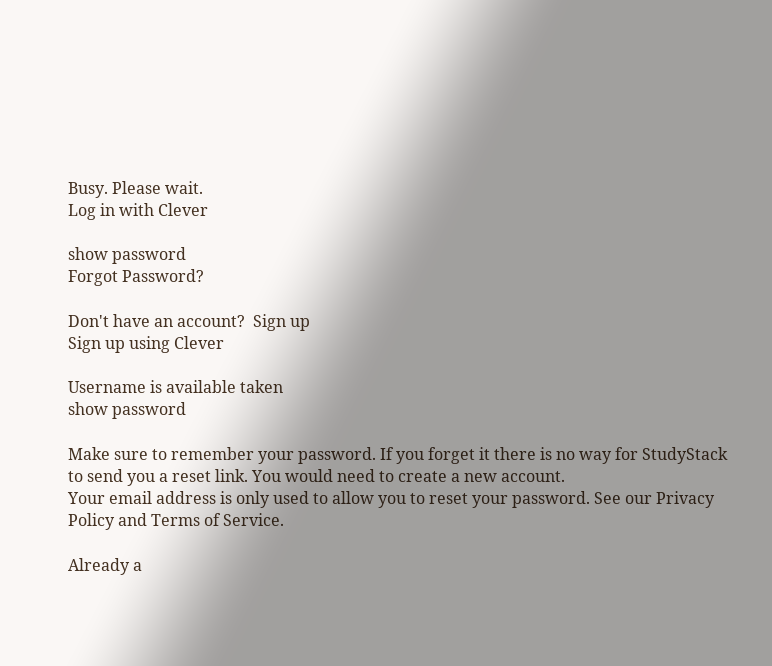Busy. Please wait.
Log in with Clever

show password
Forgot Password?

Don't have an account?  Sign up
Sign up using Clever

Username is available taken
show password

Make sure to remember your password. If you forget it there is no way for StudyStack to send you a reset link. You would need to create a new account.
Your email address is only used to allow you to reset your password. See our Privacy Policy and Terms of Service.

Already a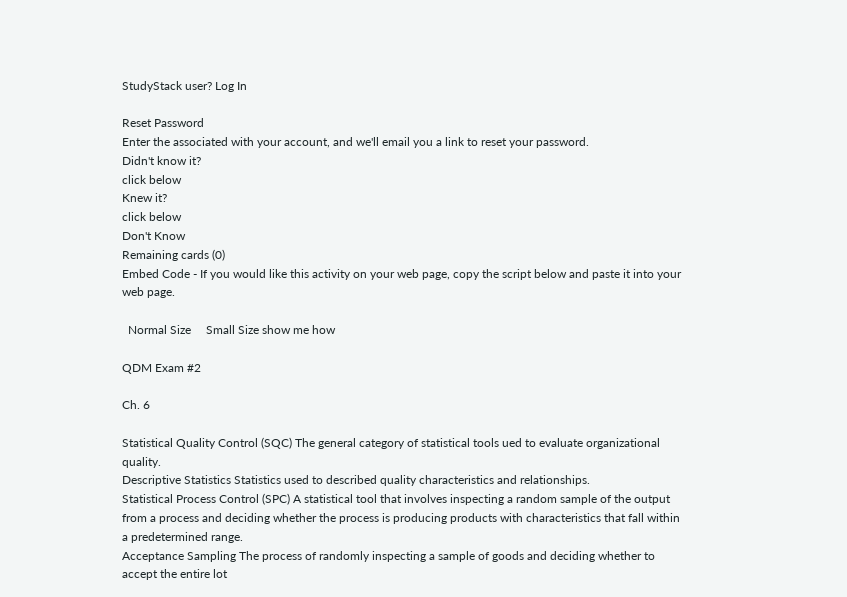StudyStack user? Log In

Reset Password
Enter the associated with your account, and we'll email you a link to reset your password.
Didn't know it?
click below
Knew it?
click below
Don't Know
Remaining cards (0)
Embed Code - If you would like this activity on your web page, copy the script below and paste it into your web page.

  Normal Size     Small Size show me how

QDM Exam #2

Ch. 6

Statistical Quality Control (SQC) The general category of statistical tools ued to evaluate organizational quality.
Descriptive Statistics Statistics used to described quality characteristics and relationships.
Statistical Process Control (SPC) A statistical tool that involves inspecting a random sample of the output from a process and deciding whether the process is producing products with characteristics that fall within a predetermined range.
Acceptance Sampling The process of randomly inspecting a sample of goods and deciding whether to accept the entire lot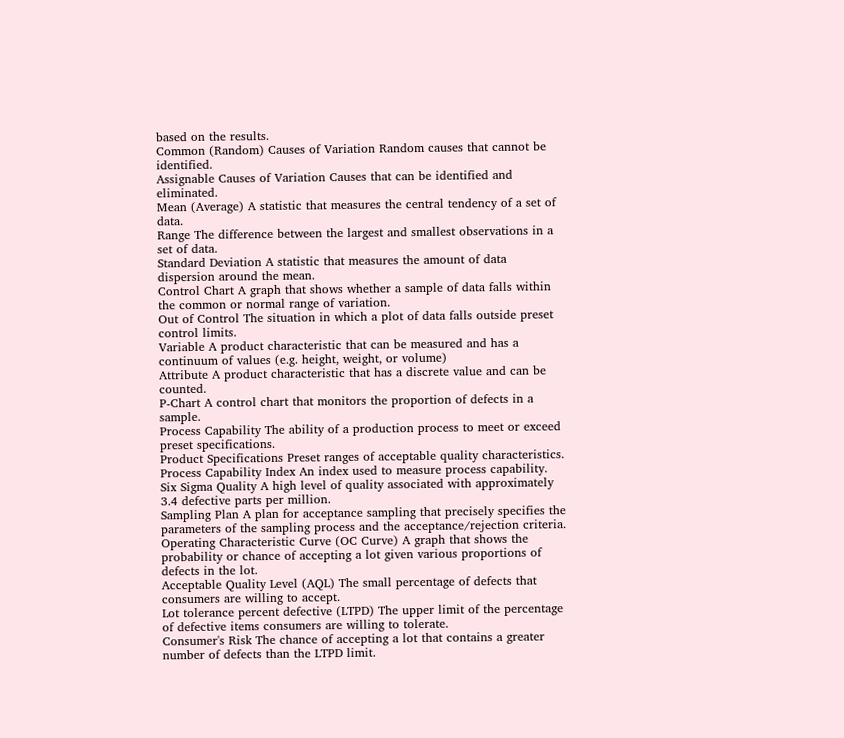based on the results.
Common (Random) Causes of Variation Random causes that cannot be identified.
Assignable Causes of Variation Causes that can be identified and eliminated.
Mean (Average) A statistic that measures the central tendency of a set of data.
Range The difference between the largest and smallest observations in a set of data.
Standard Deviation A statistic that measures the amount of data dispersion around the mean.
Control Chart A graph that shows whether a sample of data falls within the common or normal range of variation.
Out of Control The situation in which a plot of data falls outside preset control limits.
Variable A product characteristic that can be measured and has a continuum of values (e.g. height, weight, or volume)
Attribute A product characteristic that has a discrete value and can be counted.
P-Chart A control chart that monitors the proportion of defects in a sample.
Process Capability The ability of a production process to meet or exceed preset specifications.
Product Specifications Preset ranges of acceptable quality characteristics.
Process Capability Index An index used to measure process capability.
Six Sigma Quality A high level of quality associated with approximately 3.4 defective parts per million.
Sampling Plan A plan for acceptance sampling that precisely specifies the parameters of the sampling process and the acceptance/rejection criteria.
Operating Characteristic Curve (OC Curve) A graph that shows the probability or chance of accepting a lot given various proportions of defects in the lot.
Acceptable Quality Level (AQL) The small percentage of defects that consumers are willing to accept.
Lot tolerance percent defective (LTPD) The upper limit of the percentage of defective items consumers are willing to tolerate.
Consumer's Risk The chance of accepting a lot that contains a greater number of defects than the LTPD limit.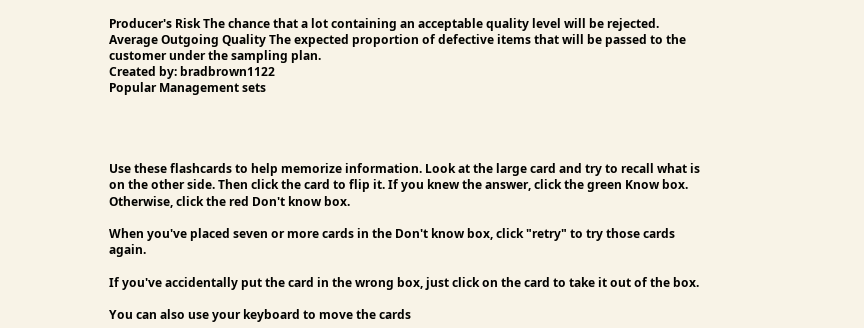Producer's Risk The chance that a lot containing an acceptable quality level will be rejected.
Average Outgoing Quality The expected proportion of defective items that will be passed to the customer under the sampling plan.
Created by: bradbrown1122
Popular Management sets




Use these flashcards to help memorize information. Look at the large card and try to recall what is on the other side. Then click the card to flip it. If you knew the answer, click the green Know box. Otherwise, click the red Don't know box.

When you've placed seven or more cards in the Don't know box, click "retry" to try those cards again.

If you've accidentally put the card in the wrong box, just click on the card to take it out of the box.

You can also use your keyboard to move the cards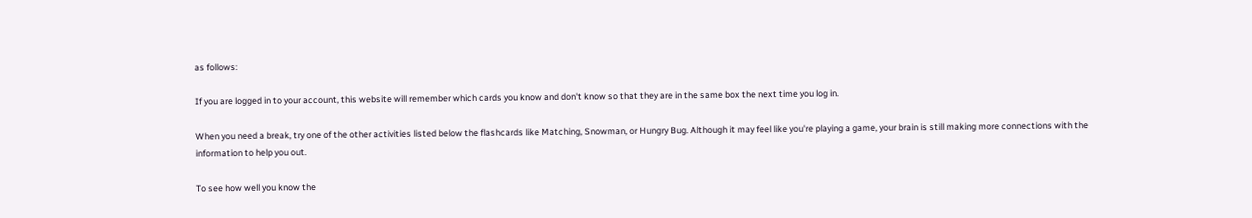as follows:

If you are logged in to your account, this website will remember which cards you know and don't know so that they are in the same box the next time you log in.

When you need a break, try one of the other activities listed below the flashcards like Matching, Snowman, or Hungry Bug. Although it may feel like you're playing a game, your brain is still making more connections with the information to help you out.

To see how well you know the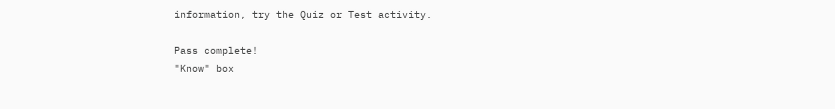information, try the Quiz or Test activity.

Pass complete!
"Know" box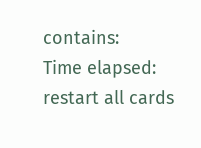contains:
Time elapsed:
restart all cards